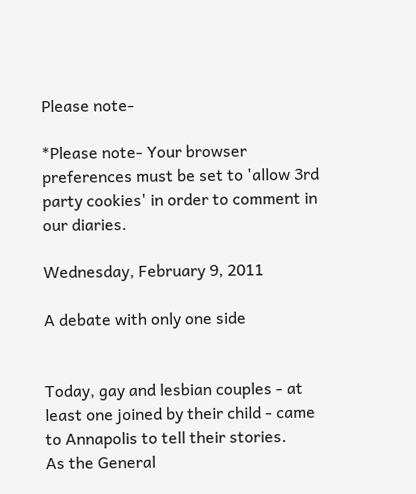Please note-

*Please note- Your browser preferences must be set to 'allow 3rd party cookies' in order to comment in our diaries.

Wednesday, February 9, 2011

A debate with only one side


Today, gay and lesbian couples - at least one joined by their child - came to Annapolis to tell their stories.
As the General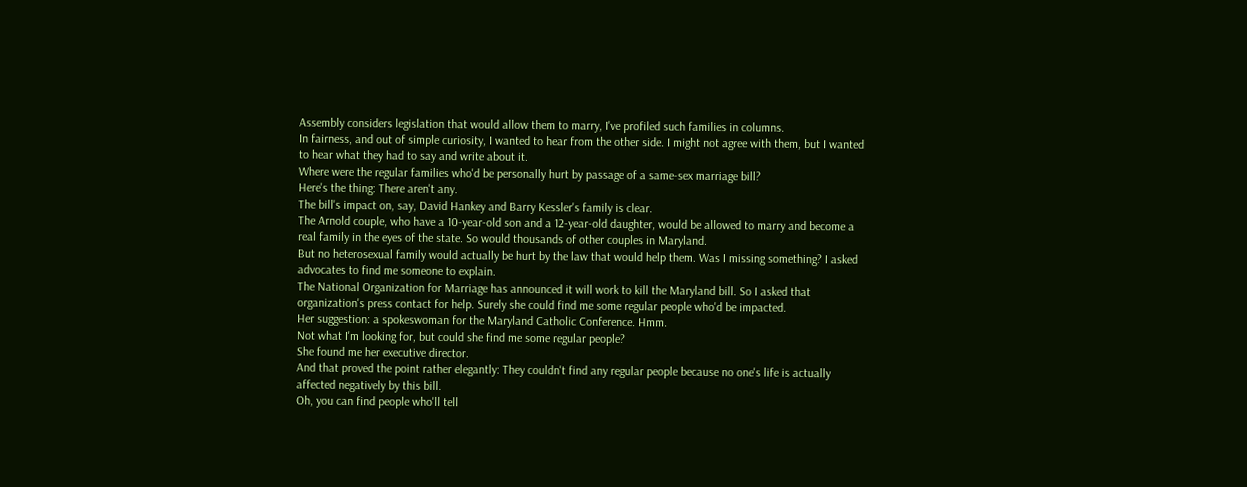Assembly considers legislation that would allow them to marry, I've profiled such families in columns.
In fairness, and out of simple curiosity, I wanted to hear from the other side. I might not agree with them, but I wanted to hear what they had to say and write about it.
Where were the regular families who'd be personally hurt by passage of a same-sex marriage bill?
Here's the thing: There aren't any.
The bill's impact on, say, David Hankey and Barry Kessler's family is clear.
The Arnold couple, who have a 10-year-old son and a 12-year-old daughter, would be allowed to marry and become a real family in the eyes of the state. So would thousands of other couples in Maryland.
But no heterosexual family would actually be hurt by the law that would help them. Was I missing something? I asked advocates to find me someone to explain.
The National Organization for Marriage has announced it will work to kill the Maryland bill. So I asked that organization's press contact for help. Surely she could find me some regular people who'd be impacted.
Her suggestion: a spokeswoman for the Maryland Catholic Conference. Hmm.
Not what I'm looking for, but could she find me some regular people?
She found me her executive director.
And that proved the point rather elegantly: They couldn't find any regular people because no one's life is actually affected negatively by this bill.
Oh, you can find people who'll tell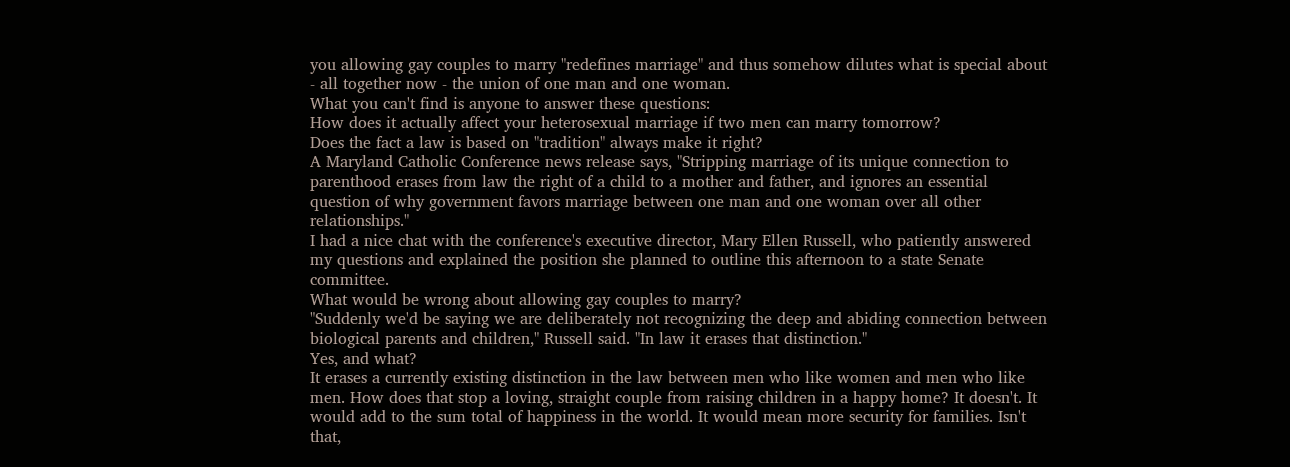you allowing gay couples to marry "redefines marriage" and thus somehow dilutes what is special about - all together now - the union of one man and one woman.
What you can't find is anyone to answer these questions:
How does it actually affect your heterosexual marriage if two men can marry tomorrow?
Does the fact a law is based on "tradition" always make it right?
A Maryland Catholic Conference news release says, "Stripping marriage of its unique connection to parenthood erases from law the right of a child to a mother and father, and ignores an essential question of why government favors marriage between one man and one woman over all other relationships."
I had a nice chat with the conference's executive director, Mary Ellen Russell, who patiently answered my questions and explained the position she planned to outline this afternoon to a state Senate committee.
What would be wrong about allowing gay couples to marry?
"Suddenly we'd be saying we are deliberately not recognizing the deep and abiding connection between biological parents and children," Russell said. "In law it erases that distinction."
Yes, and what?
It erases a currently existing distinction in the law between men who like women and men who like men. How does that stop a loving, straight couple from raising children in a happy home? It doesn't. It would add to the sum total of happiness in the world. It would mean more security for families. Isn't that,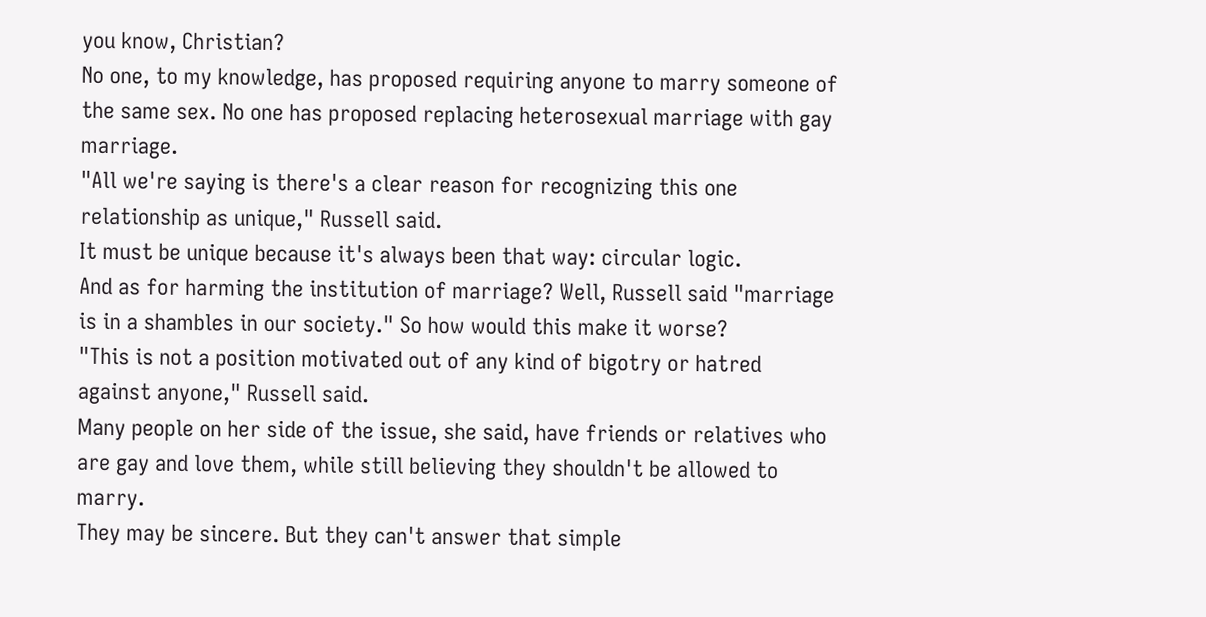you know, Christian?
No one, to my knowledge, has proposed requiring anyone to marry someone of the same sex. No one has proposed replacing heterosexual marriage with gay marriage.
"All we're saying is there's a clear reason for recognizing this one relationship as unique," Russell said.
It must be unique because it's always been that way: circular logic.
And as for harming the institution of marriage? Well, Russell said "marriage is in a shambles in our society." So how would this make it worse?
"This is not a position motivated out of any kind of bigotry or hatred against anyone," Russell said.
Many people on her side of the issue, she said, have friends or relatives who are gay and love them, while still believing they shouldn't be allowed to marry.
They may be sincere. But they can't answer that simple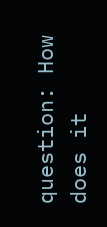question: How does it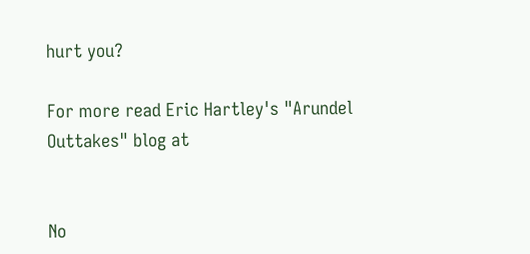hurt you?

For more read Eric Hartley's "Arundel Outtakes" blog at


No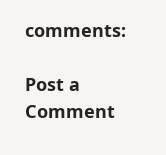comments:

Post a Comment